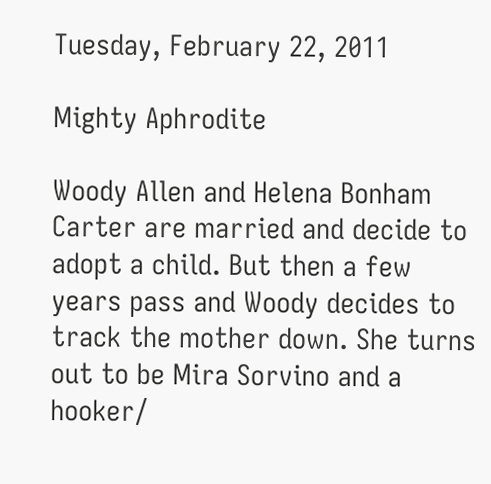Tuesday, February 22, 2011

Mighty Aphrodite

Woody Allen and Helena Bonham Carter are married and decide to adopt a child. But then a few years pass and Woody decides to track the mother down. She turns out to be Mira Sorvino and a hooker/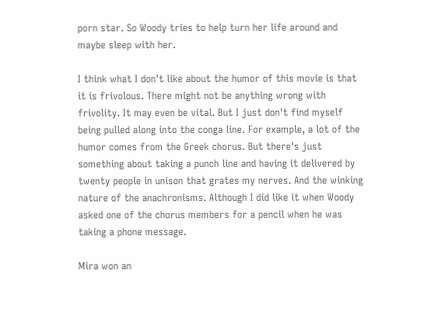porn star. So Woody tries to help turn her life around and maybe sleep with her.

I think what I don't like about the humor of this movie is that it is frivolous. There might not be anything wrong with frivolity. It may even be vital. But I just don't find myself being pulled along into the conga line. For example, a lot of the humor comes from the Greek chorus. But there's just something about taking a punch line and having it delivered by twenty people in unison that grates my nerves. And the winking nature of the anachronisms. Although I did like it when Woody asked one of the chorus members for a pencil when he was taking a phone message.

Mira won an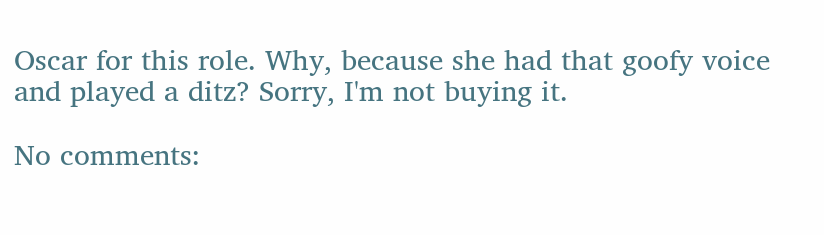Oscar for this role. Why, because she had that goofy voice and played a ditz? Sorry, I'm not buying it.

No comments: